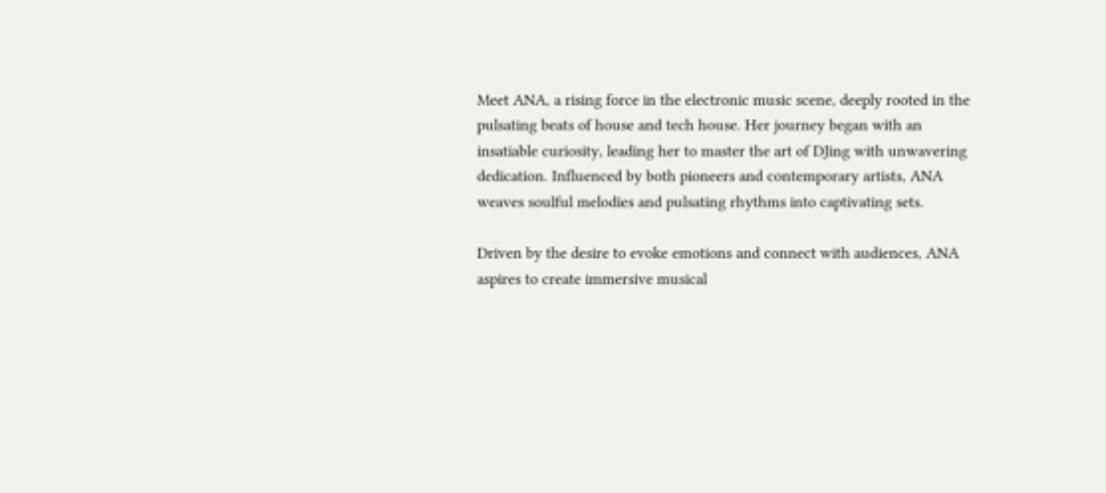Meet ANA, a rising force in the electronic music scene, deeply rooted in the pulsating beats of house and tech house. Her journey began with an insatiable curiosity, leading her to master the art of DJing with unwavering dedication. Influenced by both pioneers and contemporary artists, ANA weaves soulful melodies and pulsating rhythms into captivating sets.

Driven by the desire to evoke emotions and connect with audiences, ANA aspires to create immersive musical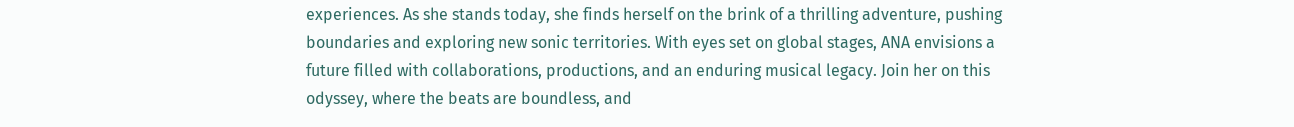experiences. As she stands today, she finds herself on the brink of a thrilling adventure, pushing boundaries and exploring new sonic territories. With eyes set on global stages, ANA envisions a future filled with collaborations, productions, and an enduring musical legacy. Join her on this odyssey, where the beats are boundless, and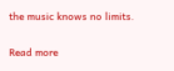the music knows no limits.

Read more